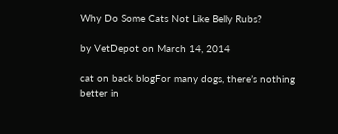Why Do Some Cats Not Like Belly Rubs?

by VetDepot on March 14, 2014

cat on back blogFor many dogs, there’s nothing better in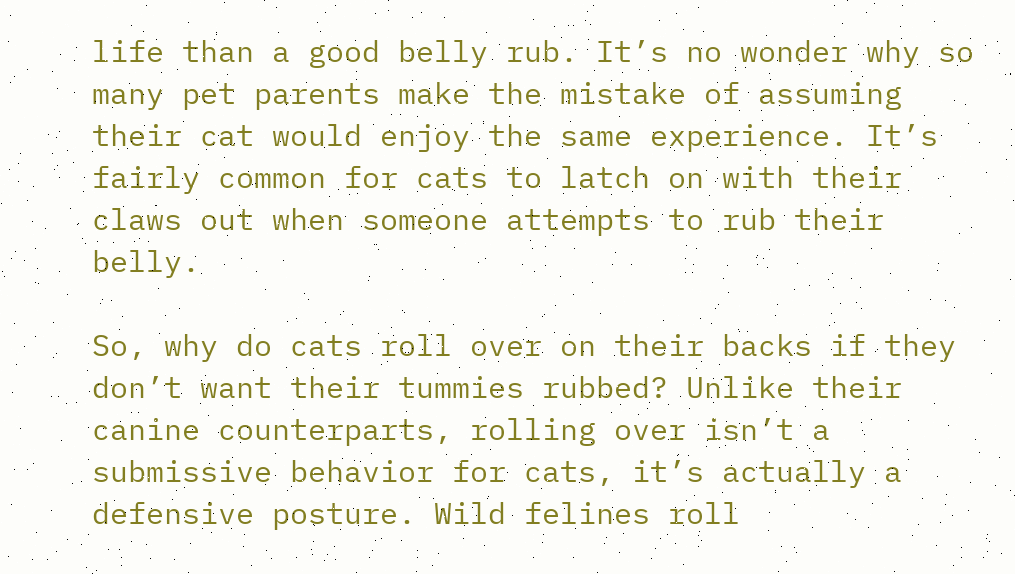life than a good belly rub. It’s no wonder why so many pet parents make the mistake of assuming their cat would enjoy the same experience. It’s fairly common for cats to latch on with their claws out when someone attempts to rub their belly.

So, why do cats roll over on their backs if they don’t want their tummies rubbed? Unlike their canine counterparts, rolling over isn’t a submissive behavior for cats, it’s actually a defensive posture. Wild felines roll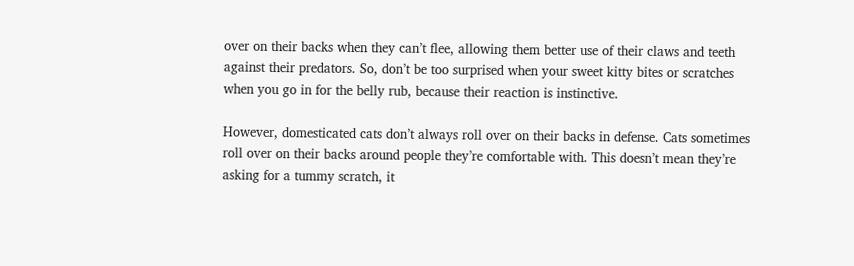over on their backs when they can’t flee, allowing them better use of their claws and teeth against their predators. So, don’t be too surprised when your sweet kitty bites or scratches when you go in for the belly rub, because their reaction is instinctive.

However, domesticated cats don’t always roll over on their backs in defense. Cats sometimes roll over on their backs around people they’re comfortable with. This doesn’t mean they’re asking for a tummy scratch, it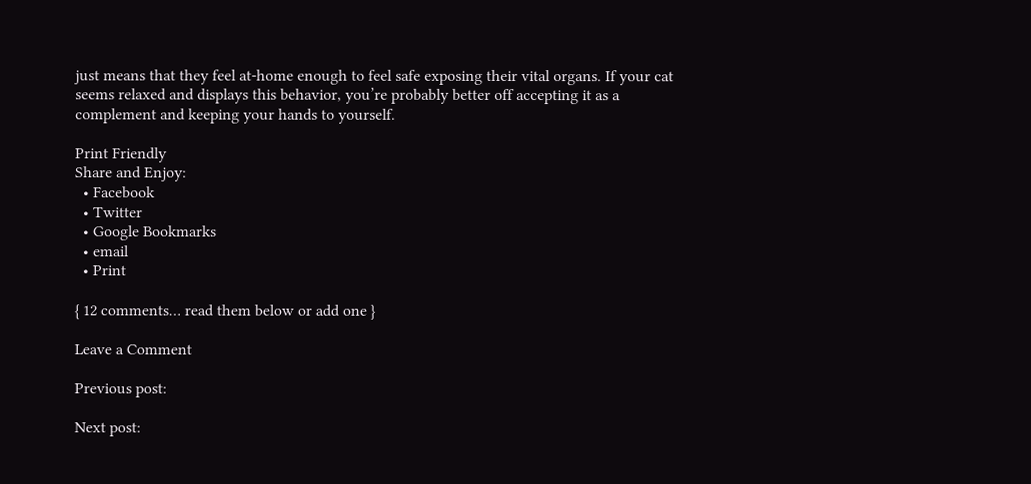just means that they feel at-home enough to feel safe exposing their vital organs. If your cat seems relaxed and displays this behavior, you’re probably better off accepting it as a complement and keeping your hands to yourself.

Print Friendly
Share and Enjoy:
  • Facebook
  • Twitter
  • Google Bookmarks
  • email
  • Print

{ 12 comments… read them below or add one }

Leave a Comment

Previous post:

Next post: